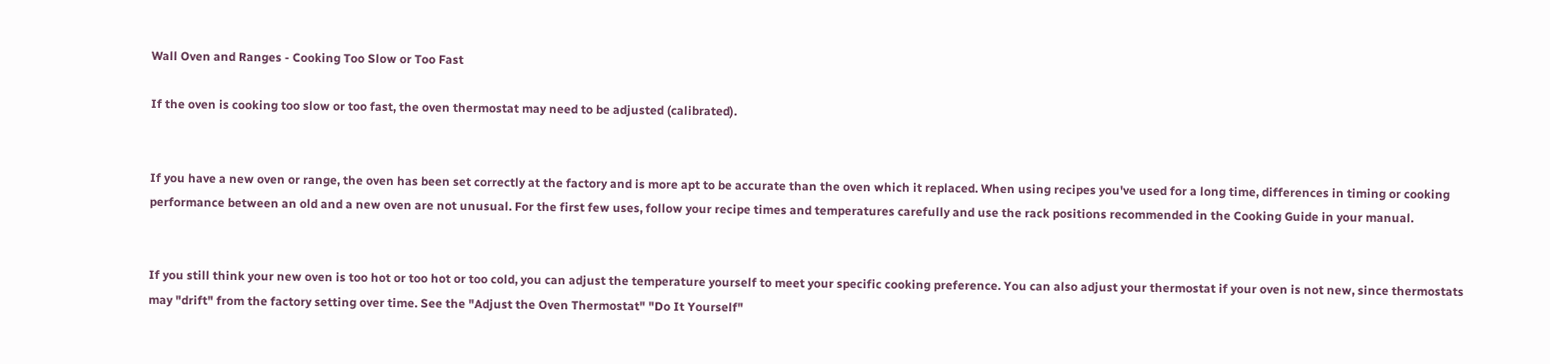Wall Oven and Ranges - Cooking Too Slow or Too Fast

If the oven is cooking too slow or too fast, the oven thermostat may need to be adjusted (calibrated).


If you have a new oven or range, the oven has been set correctly at the factory and is more apt to be accurate than the oven which it replaced. When using recipes you've used for a long time, differences in timing or cooking performance between an old and a new oven are not unusual. For the first few uses, follow your recipe times and temperatures carefully and use the rack positions recommended in the Cooking Guide in your manual.


If you still think your new oven is too hot or too hot or too cold, you can adjust the temperature yourself to meet your specific cooking preference. You can also adjust your thermostat if your oven is not new, since thermostats may "drift" from the factory setting over time. See the "Adjust the Oven Thermostat" "Do It Yourself"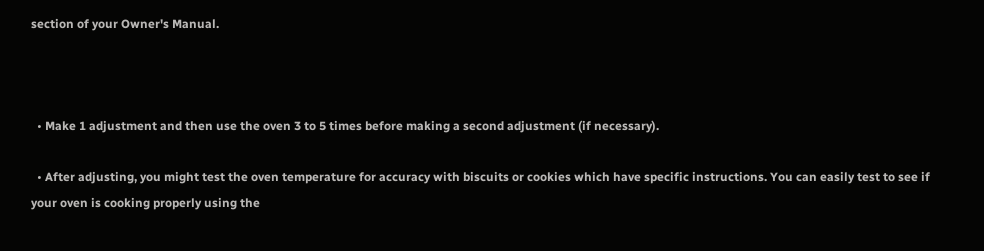section of your Owner's Manual.



  • Make 1 adjustment and then use the oven 3 to 5 times before making a second adjustment (if necessary).

  • After adjusting, you might test the oven temperature for accuracy with biscuits or cookies which have specific instructions. You can easily test to see if your oven is cooking properly using the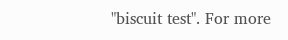"biscuit test". For more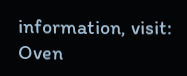information, visit: Oven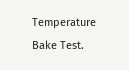Temperature Bake Test.